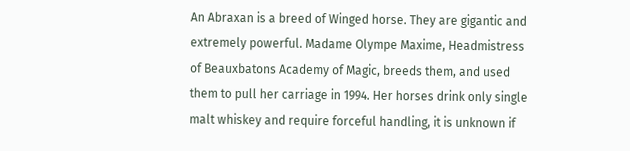An Abraxan is a breed of Winged horse. They are gigantic and extremely powerful. Madame Olympe Maxime, Headmistress of Beauxbatons Academy of Magic, breeds them, and used them to pull her carriage in 1994. Her horses drink only single malt whiskey and require forceful handling, it is unknown if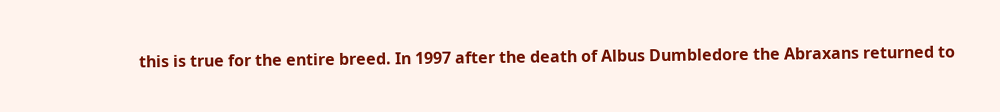this is true for the entire breed. In 1997 after the death of Albus Dumbledore the Abraxans returned to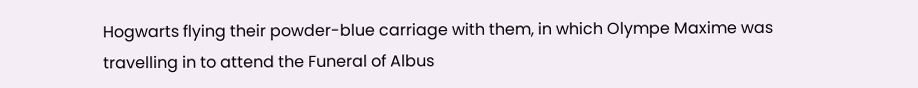Hogwarts flying their powder-blue carriage with them, in which Olympe Maxime was travelling in to attend the Funeral of Albus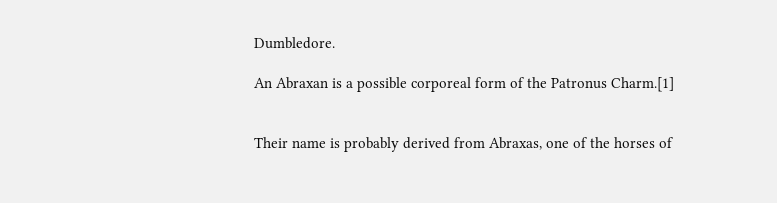Dumbledore.

An Abraxan is a possible corporeal form of the Patronus Charm.[1]


Their name is probably derived from Abraxas, one of the horses of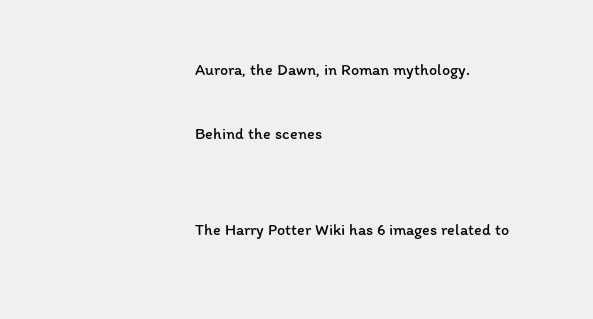Aurora, the Dawn, in Roman mythology.

Behind the scenes


The Harry Potter Wiki has 6 images related to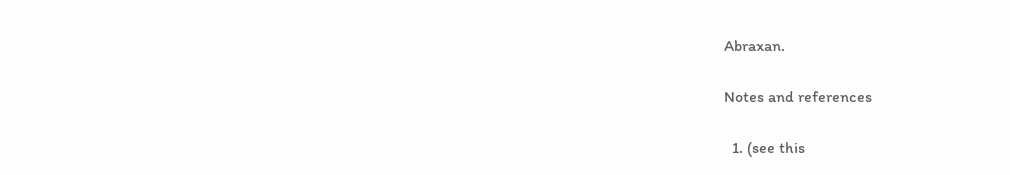Abraxan.

Notes and references

  1. (see this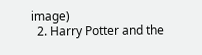image)
  2. Harry Potter and the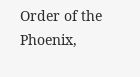Order of the Phoenix,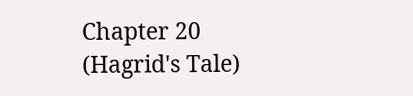Chapter 20 (Hagrid's Tale)